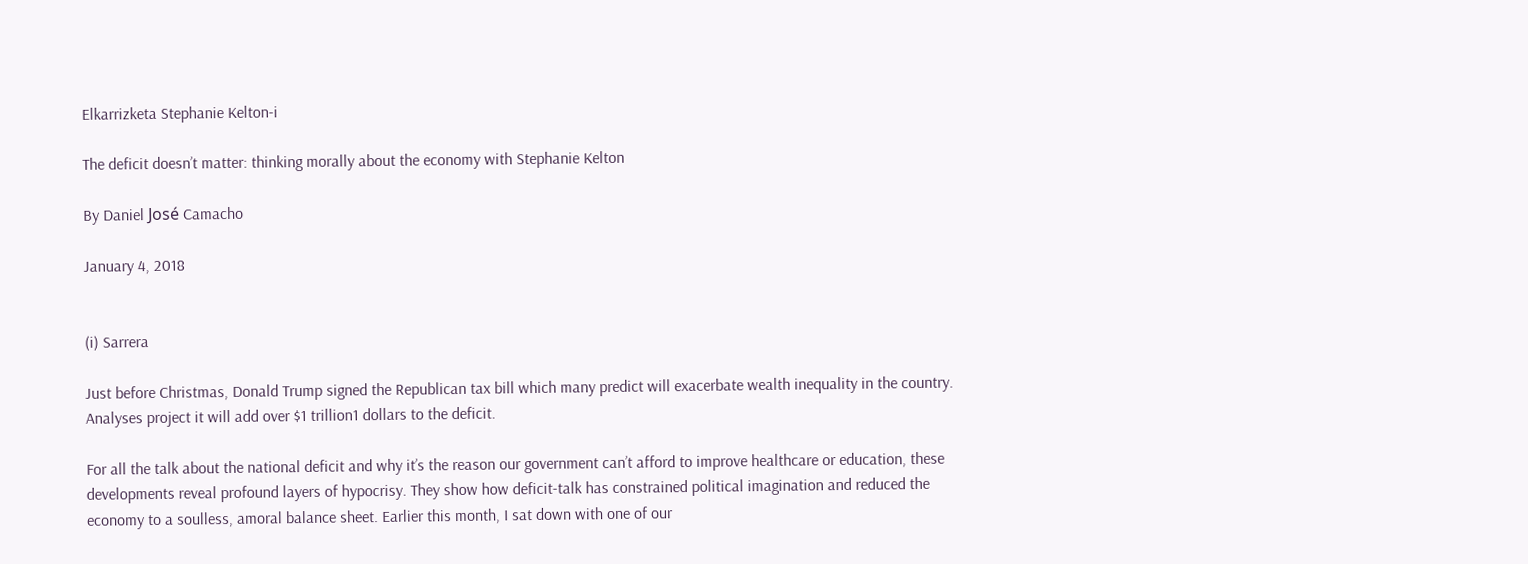Elkarrizketa Stephanie Kelton-i

The deficit doesn’t matter: thinking morally about the economy with Stephanie Kelton

By Daniel José Camacho

January 4, 2018


(i) Sarrera

Just before Christmas, Donald Trump signed the Republican tax bill which many predict will exacerbate wealth inequality in the country. Analyses project it will add over $1 trillion1 dollars to the deficit.

For all the talk about the national deficit and why it’s the reason our government can’t afford to improve healthcare or education, these developments reveal profound layers of hypocrisy. They show how deficit-talk has constrained political imagination and reduced the economy to a soulless, amoral balance sheet. Earlier this month, I sat down with one of our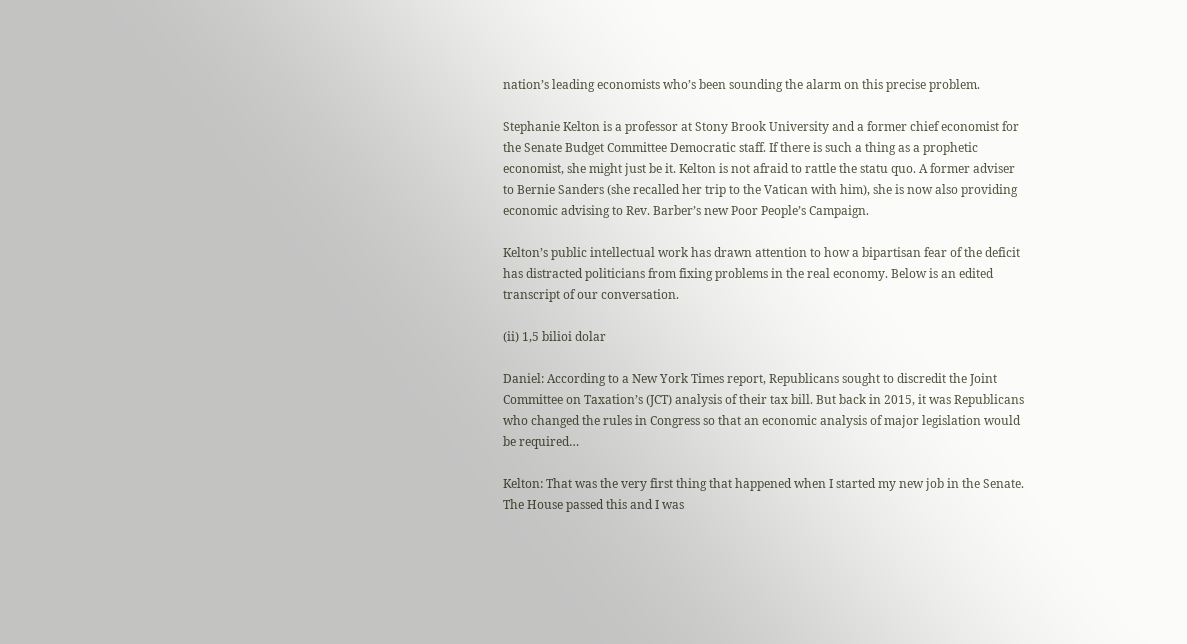nation’s leading economists who’s been sounding the alarm on this precise problem.

Stephanie Kelton is a professor at Stony Brook University and a former chief economist for the Senate Budget Committee Democratic staff. If there is such a thing as a prophetic economist, she might just be it. Kelton is not afraid to rattle the statu quo. A former adviser to Bernie Sanders (she recalled her trip to the Vatican with him), she is now also providing economic advising to Rev. Barber’s new Poor People’s Campaign.

Kelton’s public intellectual work has drawn attention to how a bipartisan fear of the deficit has distracted politicians from fixing problems in the real economy. Below is an edited transcript of our conversation.

(ii) 1,5 bilioi dolar

Daniel: According to a New York Times report, Republicans sought to discredit the Joint Committee on Taxation’s (JCT) analysis of their tax bill. But back in 2015, it was Republicans who changed the rules in Congress so that an economic analysis of major legislation would be required…

Kelton: That was the very first thing that happened when I started my new job in the Senate. The House passed this and I was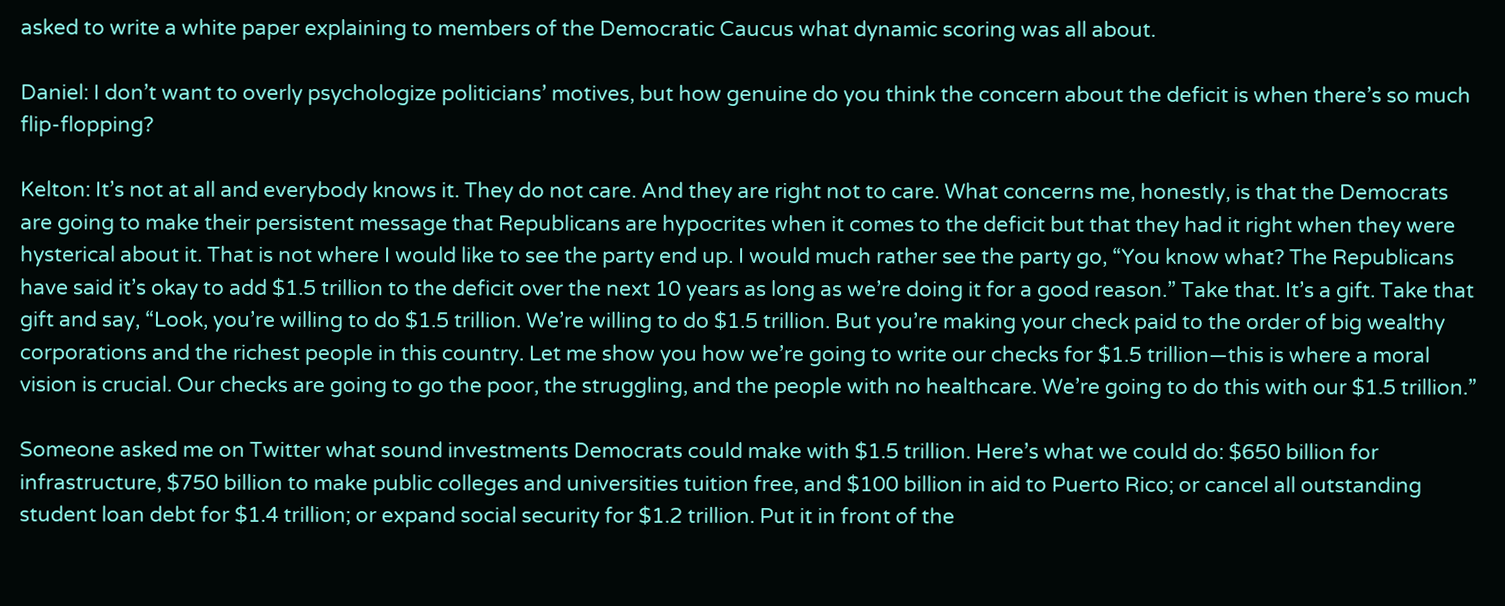asked to write a white paper explaining to members of the Democratic Caucus what dynamic scoring was all about.

Daniel: I don’t want to overly psychologize politicians’ motives, but how genuine do you think the concern about the deficit is when there’s so much flip-flopping?

Kelton: It’s not at all and everybody knows it. They do not care. And they are right not to care. What concerns me, honestly, is that the Democrats are going to make their persistent message that Republicans are hypocrites when it comes to the deficit but that they had it right when they were hysterical about it. That is not where I would like to see the party end up. I would much rather see the party go, “You know what? The Republicans have said it’s okay to add $1.5 trillion to the deficit over the next 10 years as long as we’re doing it for a good reason.” Take that. It’s a gift. Take that gift and say, “Look, you’re willing to do $1.5 trillion. We’re willing to do $1.5 trillion. But you’re making your check paid to the order of big wealthy corporations and the richest people in this country. Let me show you how we’re going to write our checks for $1.5 trillion—this is where a moral vision is crucial. Our checks are going to go the poor, the struggling, and the people with no healthcare. We’re going to do this with our $1.5 trillion.”

Someone asked me on Twitter what sound investments Democrats could make with $1.5 trillion. Here’s what we could do: $650 billion for infrastructure, $750 billion to make public colleges and universities tuition free, and $100 billion in aid to Puerto Rico; or cancel all outstanding student loan debt for $1.4 trillion; or expand social security for $1.2 trillion. Put it in front of the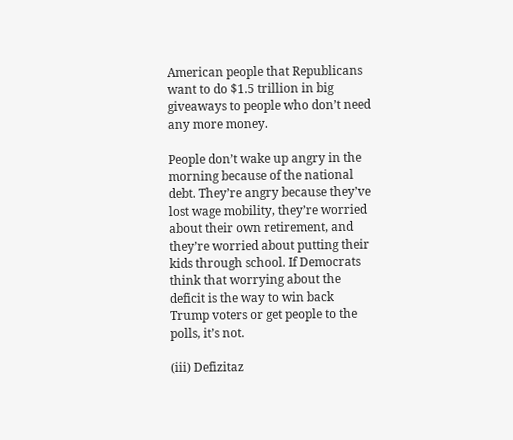American people that Republicans want to do $1.5 trillion in big giveaways to people who don’t need any more money.

People don’t wake up angry in the morning because of the national debt. They’re angry because they’ve lost wage mobility, they’re worried about their own retirement, and they’re worried about putting their kids through school. If Democrats think that worrying about the deficit is the way to win back Trump voters or get people to the polls, it’s not.

(iii) Defizitaz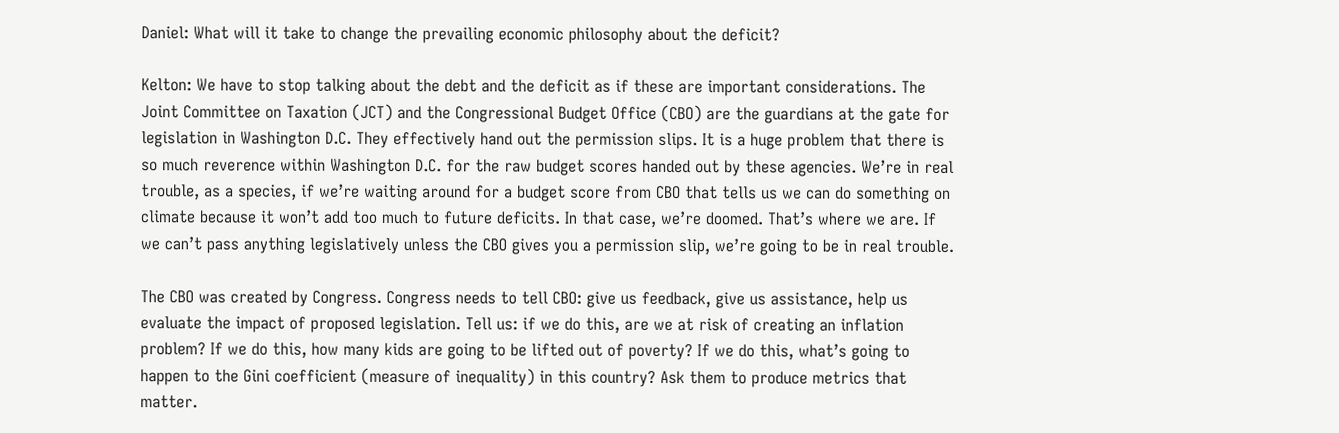Daniel: What will it take to change the prevailing economic philosophy about the deficit?

Kelton: We have to stop talking about the debt and the deficit as if these are important considerations. The Joint Committee on Taxation (JCT) and the Congressional Budget Office (CBO) are the guardians at the gate for legislation in Washington D.C. They effectively hand out the permission slips. It is a huge problem that there is so much reverence within Washington D.C. for the raw budget scores handed out by these agencies. We’re in real trouble, as a species, if we’re waiting around for a budget score from CBO that tells us we can do something on climate because it won’t add too much to future deficits. In that case, we’re doomed. That’s where we are. If we can’t pass anything legislatively unless the CBO gives you a permission slip, we’re going to be in real trouble.

The CBO was created by Congress. Congress needs to tell CBO: give us feedback, give us assistance, help us evaluate the impact of proposed legislation. Tell us: if we do this, are we at risk of creating an inflation problem? If we do this, how many kids are going to be lifted out of poverty? If we do this, what’s going to happen to the Gini coefficient (measure of inequality) in this country? Ask them to produce metrics that matter.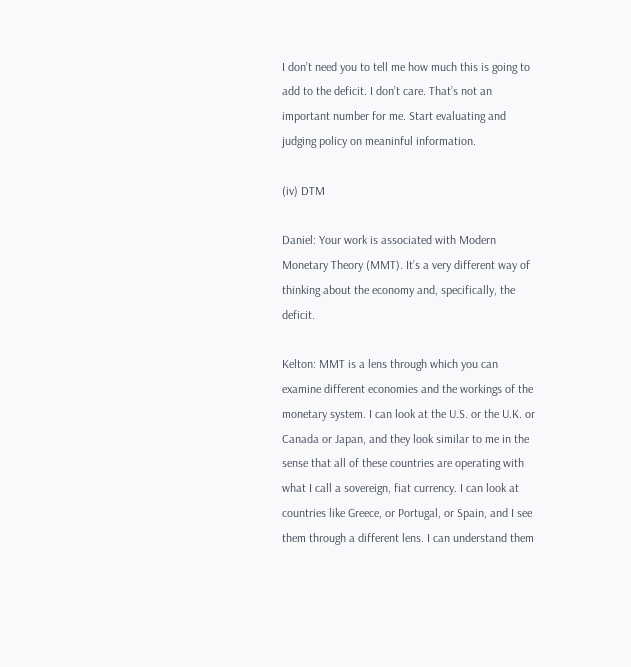I don’t need you to tell me how much this is going to add to the deficit. I don’t care. That’s not an important number for me. Start evaluating and judging policy on meaninful information.

(iv) DTM

Daniel: Your work is associated with Modern Monetary Theory (MMT). It’s a very different way of thinking about the economy and, specifically, the deficit.

Kelton: MMT is a lens through which you can examine different economies and the workings of the monetary system. I can look at the U.S. or the U.K. or Canada or Japan, and they look similar to me in the sense that all of these countries are operating with what I call a sovereign, fiat currency. I can look at countries like Greece, or Portugal, or Spain, and I see them through a different lens. I can understand them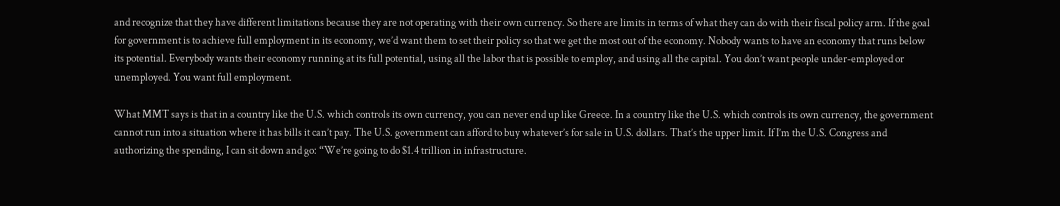and recognize that they have different limitations because they are not operating with their own currency. So there are limits in terms of what they can do with their fiscal policy arm. If the goal for government is to achieve full employment in its economy, we’d want them to set their policy so that we get the most out of the economy. Nobody wants to have an economy that runs below its potential. Everybody wants their economy running at its full potential, using all the labor that is possible to employ, and using all the capital. You don’t want people under-employed or unemployed. You want full employment.

What MMT says is that in a country like the U.S. which controls its own currency, you can never end up like Greece. In a country like the U.S. which controls its own currency, the government cannot run into a situation where it has bills it can’t pay. The U.S. government can afford to buy whatever’s for sale in U.S. dollars. That’s the upper limit. If I’m the U.S. Congress and authorizing the spending, I can sit down and go: “We’re going to do $1.4 trillion in infrastructure.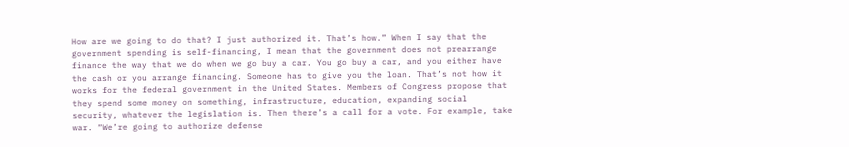How are we going to do that? I just authorized it. That’s how.” When I say that the government spending is self-financing, I mean that the government does not prearrange finance the way that we do when we go buy a car. You go buy a car, and you either have the cash or you arrange financing. Someone has to give you the loan. That’s not how it works for the federal government in the United States. Members of Congress propose that they spend some money on something, infrastructure, education, expanding social security, whatever the legislation is. Then there’s a call for a vote. For example, take war. “We’re going to authorize defense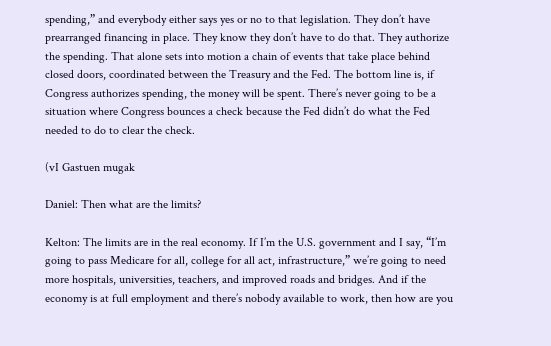spending,” and everybody either says yes or no to that legislation. They don’t have prearranged financing in place. They know they don’t have to do that. They authorize the spending. That alone sets into motion a chain of events that take place behind closed doors, coordinated between the Treasury and the Fed. The bottom line is, if Congress authorizes spending, the money will be spent. There’s never going to be a situation where Congress bounces a check because the Fed didn’t do what the Fed needed to do to clear the check.

(vI Gastuen mugak

Daniel: Then what are the limits?

Kelton: The limits are in the real economy. If I’m the U.S. government and I say, “I’m going to pass Medicare for all, college for all act, infrastructure,” we’re going to need more hospitals, universities, teachers, and improved roads and bridges. And if the economy is at full employment and there’s nobody available to work, then how are you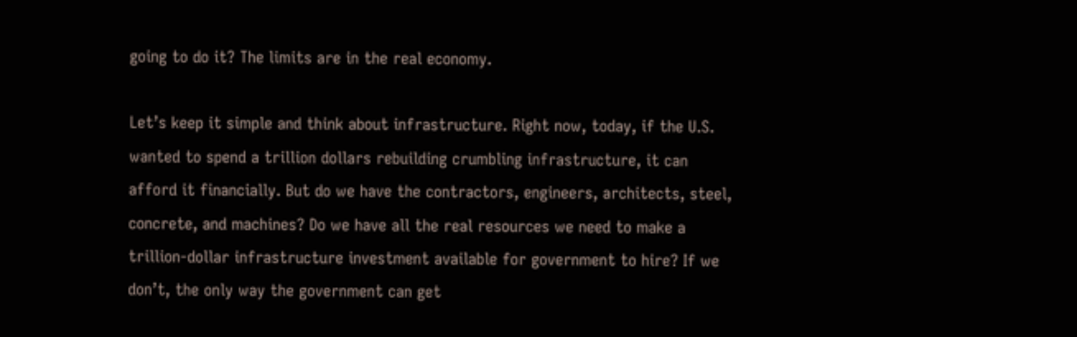going to do it? The limits are in the real economy.

Let’s keep it simple and think about infrastructure. Right now, today, if the U.S. wanted to spend a trillion dollars rebuilding crumbling infrastructure, it can afford it financially. But do we have the contractors, engineers, architects, steel, concrete, and machines? Do we have all the real resources we need to make a trillion-dollar infrastructure investment available for government to hire? If we don’t, the only way the government can get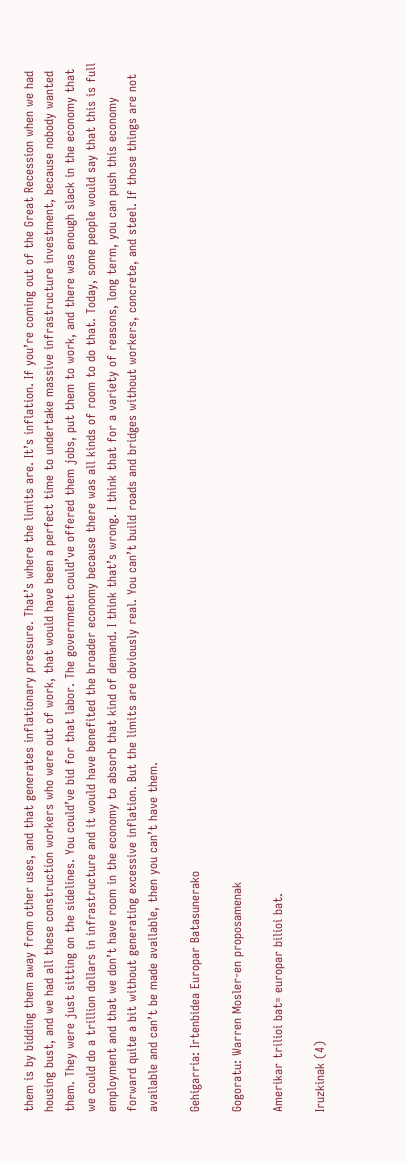them is by bidding them away from other uses, and that generates inflationary pressure. That’s where the limits are. It’s inflation. If you’re coming out of the Great Recession when we had housing bust, and we had all these construction workers who were out of work, that would have been a perfect time to undertake massive infrastructure investment, because nobody wanted them. They were just sitting on the sidelines. You could’ve bid for that labor. The government could’ve offered them jobs, put them to work, and there was enough slack in the economy that we could do a trillion dollars in infrastructure and it would have benefited the broader economy because there was all kinds of room to do that. Today, some people would say that this is full employment and that we don’t have room in the economy to absorb that kind of demand. I think that’s wrong. I think that for a variety of reasons, long term, you can push this economy forward quite a bit without generating excessive inflation. But the limits are obviously real. You can’t build roads and bridges without workers, concrete, and steel. If those things are not available and can’t be made available, then you can’t have them.

Gehigarria: Irtenbidea Europar Batasunerako

Gogoratu: Warren Mosler-en proposamenak

Amerikar trilioi bat= europar bilioi bat.

Iruzkinak (4)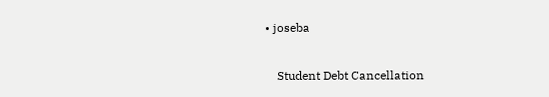• joseba

    Student Debt Cancellation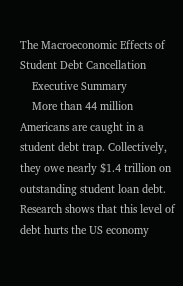The Macroeconomic Effects of Student Debt Cancellation
    Executive Summary
    More than 44 million Americans are caught in a student debt trap. Collectively, they owe nearly $1.4 trillion on outstanding student loan debt. Research shows that this level of debt hurts the US economy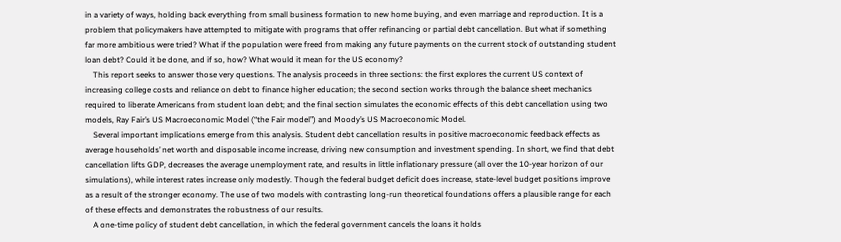in a variety of ways, holding back everything from small business formation to new home buying, and even marriage and reproduction. It is a problem that policymakers have attempted to mitigate with programs that offer refinancing or partial debt cancellation. But what if something far more ambitious were tried? What if the population were freed from making any future payments on the current stock of outstanding student loan debt? Could it be done, and if so, how? What would it mean for the US economy?
    This report seeks to answer those very questions. The analysis proceeds in three sections: the first explores the current US context of increasing college costs and reliance on debt to finance higher education; the second section works through the balance sheet mechanics required to liberate Americans from student loan debt; and the final section simulates the economic effects of this debt cancellation using two models, Ray Fair’s US Macroeconomic Model (“the Fair model”) and Moody’s US Macroeconomic Model.
    Several important implications emerge from this analysis. Student debt cancellation results in positive macroeconomic feedback effects as average households’ net worth and disposable income increase, driving new consumption and investment spending. In short, we find that debt cancellation lifts GDP, decreases the average unemployment rate, and results in little inflationary pressure (all over the 10-year horizon of our simulations), while interest rates increase only modestly. Though the federal budget deficit does increase, state-level budget positions improve as a result of the stronger economy. The use of two models with contrasting long-run theoretical foundations offers a plausible range for each of these effects and demonstrates the robustness of our results.
    A one-time policy of student debt cancellation, in which the federal government cancels the loans it holds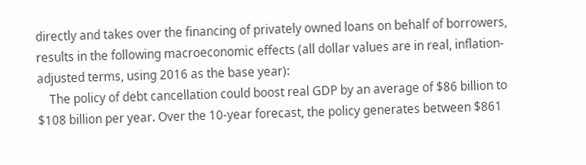directly and takes over the financing of privately owned loans on behalf of borrowers, results in the following macroeconomic effects (all dollar values are in real, inflation-adjusted terms, using 2016 as the base year):
    The policy of debt cancellation could boost real GDP by an average of $86 billion to $108 billion per year. Over the 10-year forecast, the policy generates between $861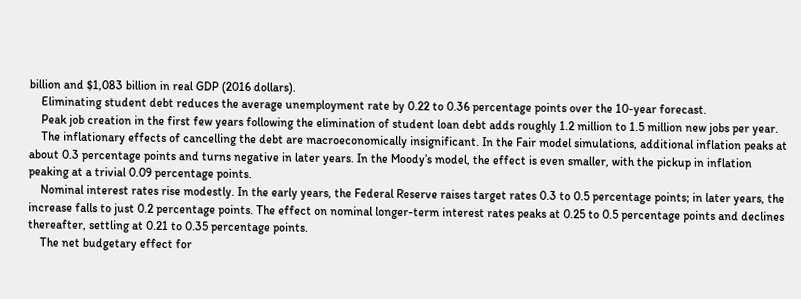billion and $1,083 billion in real GDP (2016 dollars).
    Eliminating student debt reduces the average unemployment rate by 0.22 to 0.36 percentage points over the 10-year forecast.
    Peak job creation in the first few years following the elimination of student loan debt adds roughly 1.2 million to 1.5 million new jobs per year.
    The inflationary effects of cancelling the debt are macroeconomically insignificant. In the Fair model simulations, additional inflation peaks at about 0.3 percentage points and turns negative in later years. In the Moody’s model, the effect is even smaller, with the pickup in inflation peaking at a trivial 0.09 percentage points.
    Nominal interest rates rise modestly. In the early years, the Federal Reserve raises target rates 0.3 to 0.5 percentage points; in later years, the increase falls to just 0.2 percentage points. The effect on nominal longer-term interest rates peaks at 0.25 to 0.5 percentage points and declines thereafter, settling at 0.21 to 0.35 percentage points.
    The net budgetary effect for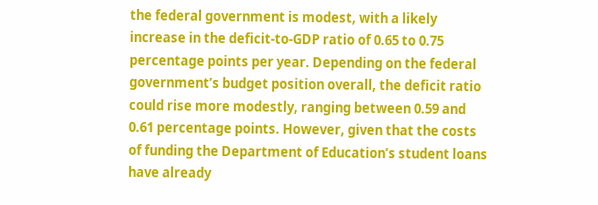the federal government is modest, with a likely increase in the deficit-to-GDP ratio of 0.65 to 0.75 percentage points per year. Depending on the federal government’s budget position overall, the deficit ratio could rise more modestly, ranging between 0.59 and 0.61 percentage points. However, given that the costs of funding the Department of Education’s student loans have already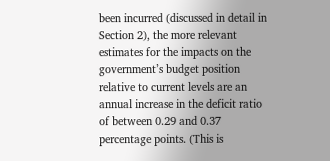been incurred (discussed in detail in Section 2), the more relevant estimates for the impacts on the government’s budget position relative to current levels are an annual increase in the deficit ratio of between 0.29 and 0.37 percentage points. (This is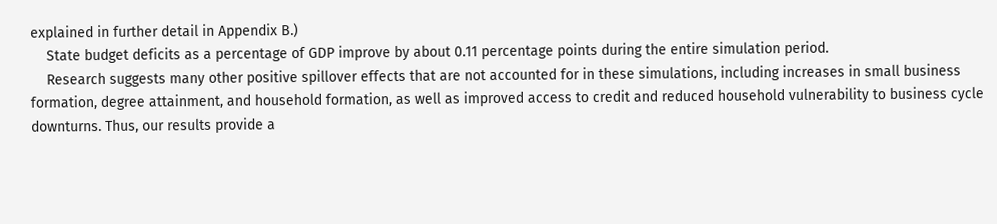explained in further detail in Appendix B.)
    State budget deficits as a percentage of GDP improve by about 0.11 percentage points during the entire simulation period.
    Research suggests many other positive spillover effects that are not accounted for in these simulations, including increases in small business formation, degree attainment, and household formation, as well as improved access to credit and reduced household vulnerability to business cycle downturns. Thus, our results provide a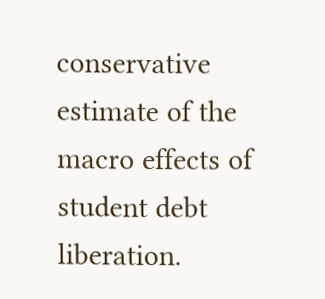conservative estimate of the macro effects of student debt liberation.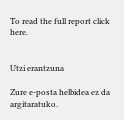To read the full report click here.


Utzi erantzuna

Zure e-posta helbidea ez da argitaratuko.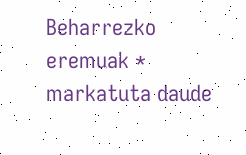Beharrezko eremuak * markatuta daude